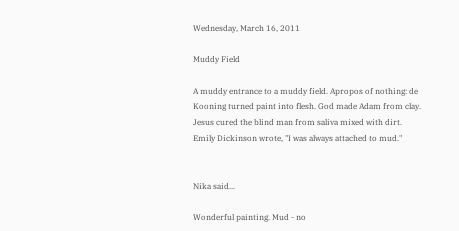Wednesday, March 16, 2011

Muddy Field

A muddy entrance to a muddy field. Apropos of nothing: de Kooning turned paint into flesh. God made Adam from clay. Jesus cured the blind man from saliva mixed with dirt. Emily Dickinson wrote, "I was always attached to mud."


Nika said...

Wonderful painting. Mud - no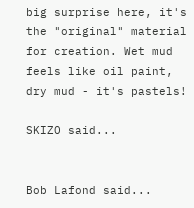big surprise here, it's the "original" material for creation. Wet mud feels like oil paint, dry mud - it's pastels!

SKIZO said...


Bob Lafond said...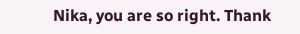Nika, you are so right. Thank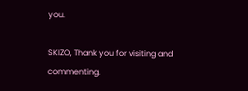you.

SKIZO, Thank you for visiting and commenting.